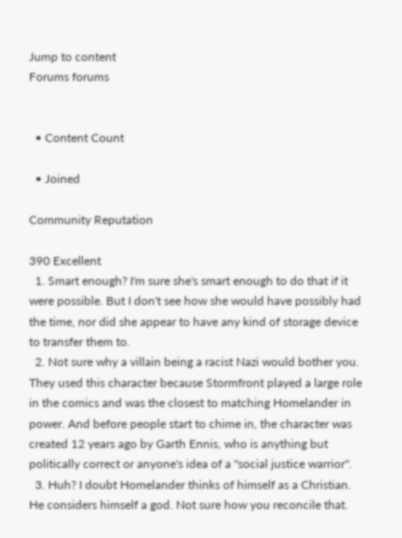Jump to content
Forums forums


  • Content Count

  • Joined

Community Reputation

390 Excellent
  1. Smart enough? I'm sure she's smart enough to do that if it were possible. But I don't see how she would have possibly had the time, nor did she appear to have any kind of storage device to transfer them to.
  2. Not sure why a villain being a racist Nazi would bother you. They used this character because Stormfront played a large role in the comics and was the closest to matching Homelander in power. And before people start to chime in, the character was created 12 years ago by Garth Ennis, who is anything but politically correct or anyone's idea of a "social justice warrior".
  3. Huh? I doubt Homelander thinks of himself as a Christian. He considers himself a god. Not sure how you reconcile that.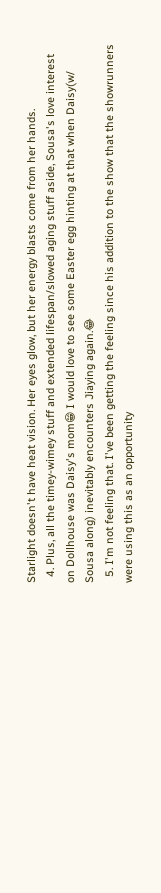Starlight doesn't have heat vision. Her eyes glow, but her energy blasts come from her hands.
  4. Plus, all the timey-wimey stuff and extended lifespan/slowed aging stuff aside, Sousa's love interest on Dollhouse was Daisy's mom😁 I would love to see some Easter egg hinting at that when Daisy(w/ Sousa along) inevitably encounters Jiaying again.😂
  5. I'm not feeling that. I've been getting the feeling since his addition to the show that the showrunners were using this as an opportunity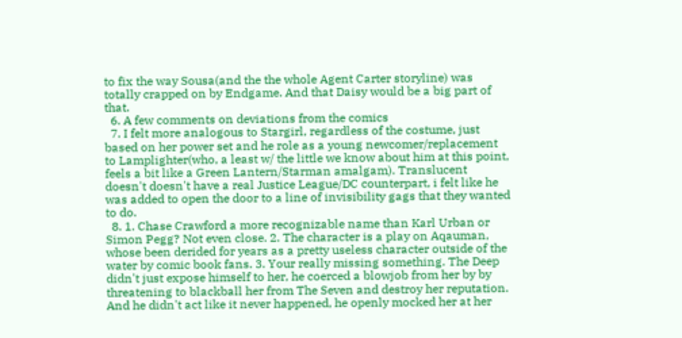to fix the way Sousa(and the the whole Agent Carter storyline) was totally crapped on by Endgame. And that Daisy would be a big part of that.
  6. A few comments on deviations from the comics
  7. I felt more analogous to Stargirl, regardless of the costume, just based on her power set and he role as a young newcomer/replacement to Lamplighter(who, a least w/ the little we know about him at this point, feels a bit like a Green Lantern/Starman amalgam). Translucent doesn't doesn't have a real Justice League/DC counterpart, i felt like he was added to open the door to a line of invisibility gags that they wanted to do.
  8. 1. Chase Crawford a more recognizable name than Karl Urban or Simon Pegg? Not even close. 2. The character is a play on Aqauman, whose been derided for years as a pretty useless character outside of the water by comic book fans. 3. Your really missing something. The Deep didn't just expose himself to her, he coerced a blowjob from her by by threatening to blackball her from The Seven and destroy her reputation. And he didn't act like it never happened, he openly mocked her at her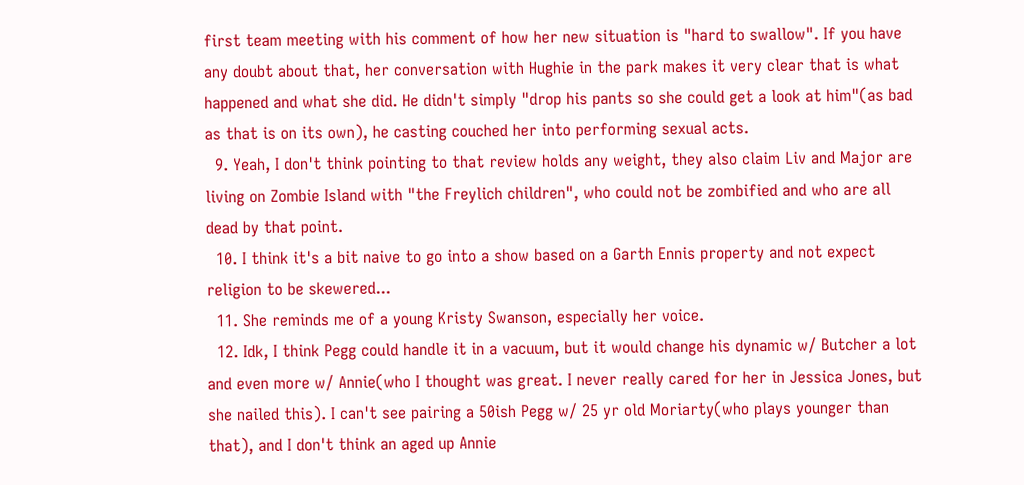first team meeting with his comment of how her new situation is "hard to swallow". If you have any doubt about that, her conversation with Hughie in the park makes it very clear that is what happened and what she did. He didn't simply "drop his pants so she could get a look at him"(as bad as that is on its own), he casting couched her into performing sexual acts.
  9. Yeah, I don't think pointing to that review holds any weight, they also claim Liv and Major are living on Zombie Island with "the Freylich children", who could not be zombified and who are all dead by that point.
  10. I think it's a bit naive to go into a show based on a Garth Ennis property and not expect religion to be skewered...
  11. She reminds me of a young Kristy Swanson, especially her voice.
  12. Idk, I think Pegg could handle it in a vacuum, but it would change his dynamic w/ Butcher a lot and even more w/ Annie(who I thought was great. I never really cared for her in Jessica Jones, but she nailed this). I can't see pairing a 50ish Pegg w/ 25 yr old Moriarty(who plays younger than that), and I don't think an aged up Annie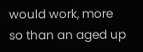would work, more so than an aged up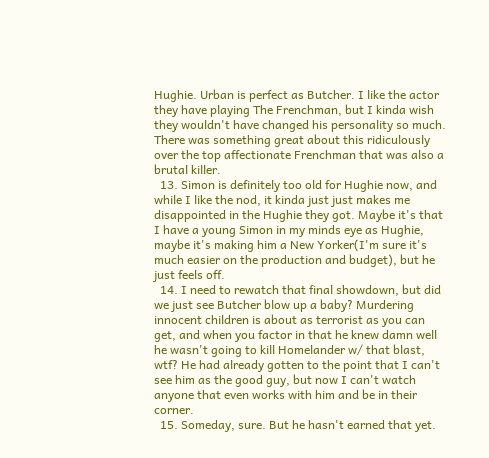Hughie. Urban is perfect as Butcher. I like the actor they have playing The Frenchman, but I kinda wish they wouldn't have changed his personality so much. There was something great about this ridiculously over the top affectionate Frenchman that was also a brutal killer.
  13. Simon is definitely too old for Hughie now, and while I like the nod, it kinda just just makes me disappointed in the Hughie they got. Maybe it's that I have a young Simon in my minds eye as Hughie, maybe it's making him a New Yorker(I'm sure it's much easier on the production and budget), but he just feels off.
  14. I need to rewatch that final showdown, but did we just see Butcher blow up a baby? Murdering innocent children is about as terrorist as you can get, and when you factor in that he knew damn well he wasn't going to kill Homelander w/ that blast, wtf? He had already gotten to the point that I can't see him as the good guy, but now I can't watch anyone that even works with him and be in their corner.
  15. Someday, sure. But he hasn't earned that yet.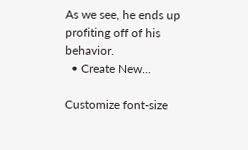As we see, he ends up profiting off of his behavior.
  • Create New...

Customize font-size